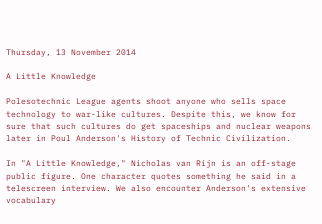Thursday, 13 November 2014

A Little Knowledge

Polesotechnic League agents shoot anyone who sells space technology to war-like cultures. Despite this, we know for sure that such cultures do get spaceships and nuclear weapons later in Poul Anderson's History of Technic Civilization.

In "A Little Knowledge," Nicholas van Rijn is an off-stage public figure. One character quotes something he said in a telescreen interview. We also encounter Anderson's extensive vocabulary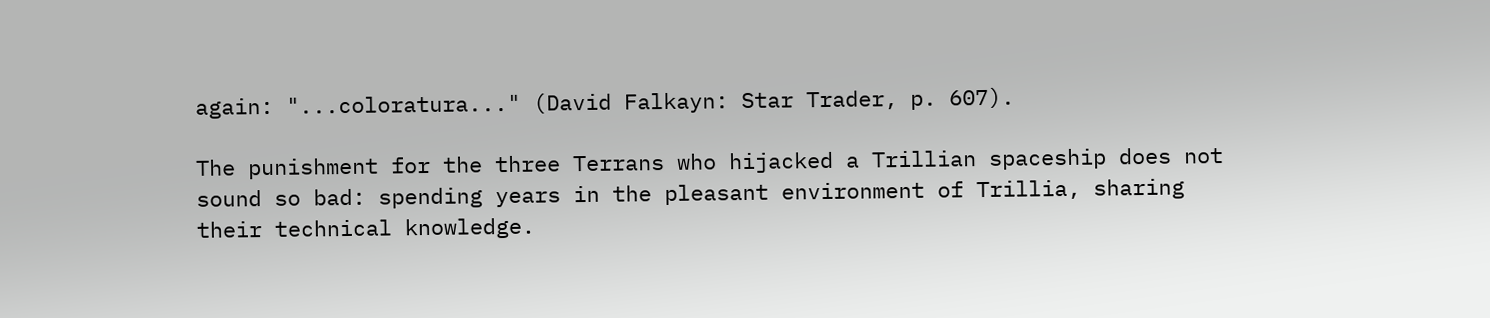again: "...coloratura..." (David Falkayn: Star Trader, p. 607).

The punishment for the three Terrans who hijacked a Trillian spaceship does not sound so bad: spending years in the pleasant environment of Trillia, sharing their technical knowledge.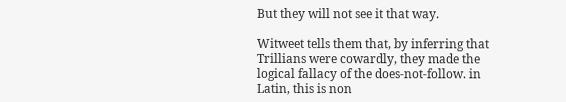But they will not see it that way.

Witweet tells them that, by inferring that Trillians were cowardly, they made the logical fallacy of the does-not-follow. in Latin, this is non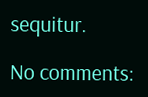sequitur.

No comments: